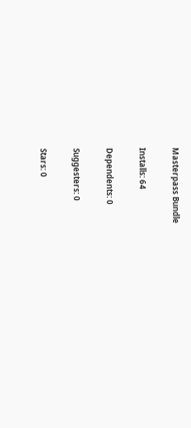Masterpass Bundle

Installs: 64

Dependents: 0

Suggesters: 0

Stars: 0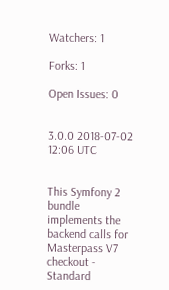Watchers: 1

Forks: 1

Open Issues: 0


3.0.0 2018-07-02 12:06 UTC


This Symfony 2 bundle implements the backend calls for Masterpass V7 checkout - Standard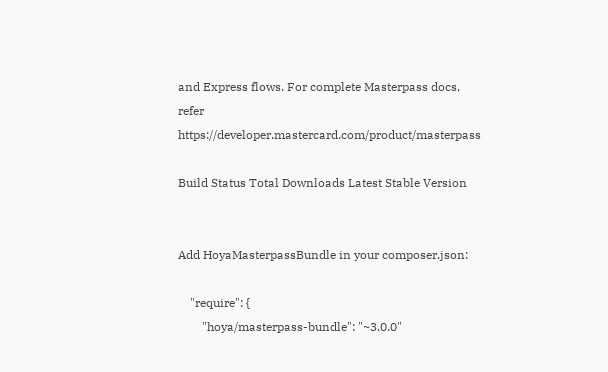and Express flows. For complete Masterpass docs, refer https://developer.mastercard.com/product/masterpass

Build Status Total Downloads Latest Stable Version


Add HoyaMasterpassBundle in your composer.json:

    "require": {
        "hoya/masterpass-bundle": "~3.0.0"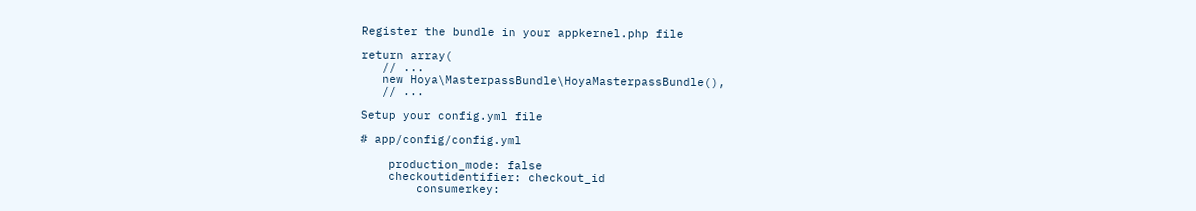Register the bundle in your appkernel.php file

return array(
   // ...
   new Hoya\MasterpassBundle\HoyaMasterpassBundle(),
   // ...

Setup your config.yml file

# app/config/config.yml

    production_mode: false
    checkoutidentifier: checkout_id
        consumerkey: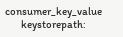consumer_key_value
        keystorepath: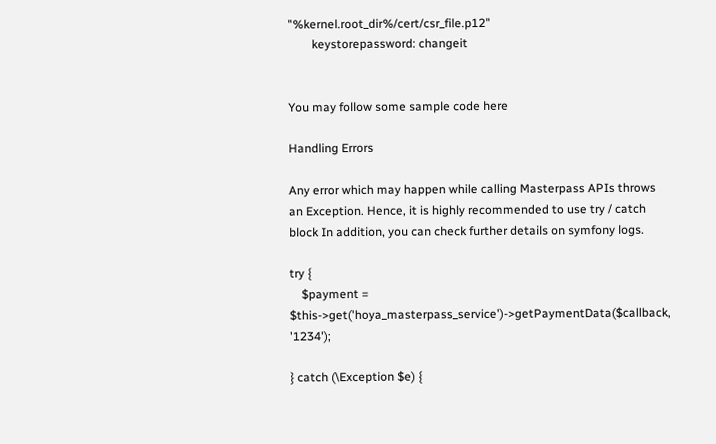"%kernel.root_dir%/cert/csr_file.p12"
        keystorepassword: changeit


You may follow some sample code here

Handling Errors

Any error which may happen while calling Masterpass APIs throws an Exception. Hence, it is highly recommended to use try / catch block In addition, you can check further details on symfony logs.

try {
    $payment = $this->get('hoya_masterpass_service')->getPaymentData($callback, '1234');

} catch (\Exception $e) {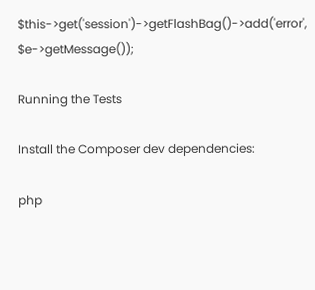$this->get('session')->getFlashBag()->add('error', $e->getMessage());

Running the Tests

Install the Composer dev dependencies:

php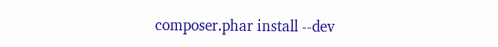composer.phar install --dev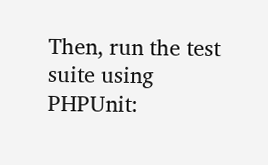Then, run the test suite using PHPUnit: